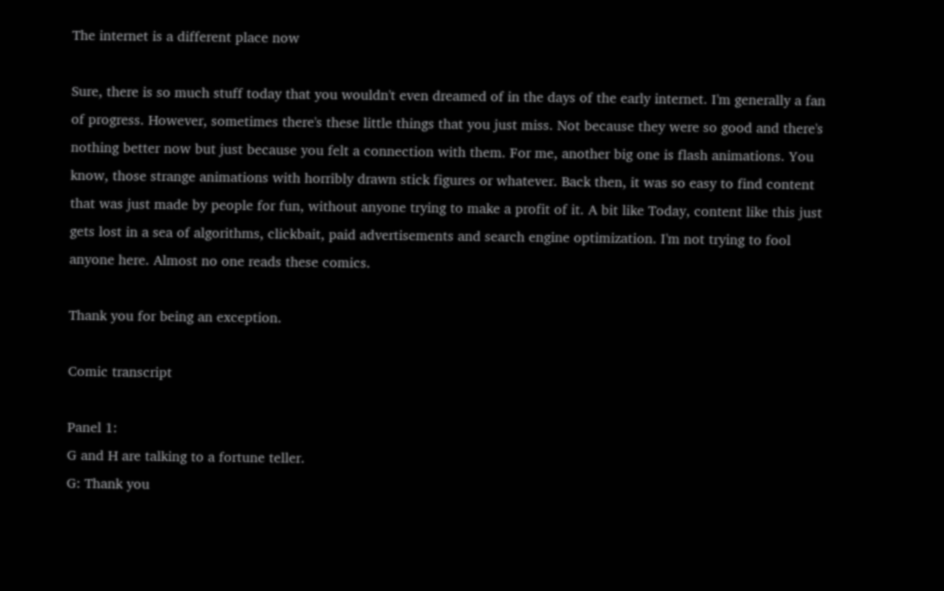The internet is a different place now

Sure, there is so much stuff today that you wouldn't even dreamed of in the days of the early internet. I'm generally a fan of progress. However, sometimes there's these little things that you just miss. Not because they were so good and there's nothing better now but just because you felt a connection with them. For me, another big one is flash animations. You know, those strange animations with horribly drawn stick figures or whatever. Back then, it was so easy to find content that was just made by people for fun, without anyone trying to make a profit of it. A bit like Today, content like this just gets lost in a sea of algorithms, clickbait, paid advertisements and search engine optimization. I'm not trying to fool anyone here. Almost no one reads these comics.

Thank you for being an exception.

Comic transcript

Panel 1:
G and H are talking to a fortune teller.
G: Thank you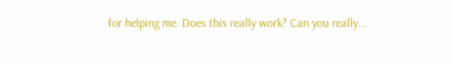for helping me. Does this really work? Can you really...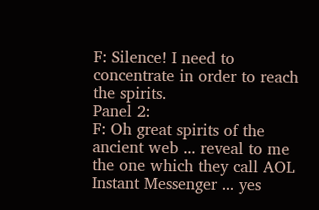F: Silence! I need to concentrate in order to reach the spirits.
Panel 2:
F: Oh great spirits of the ancient web ... reveal to me the one which they call AOL Instant Messenger ... yes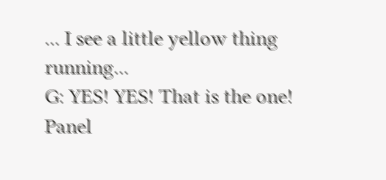... I see a little yellow thing running...
G: YES! YES! That is the one!
Panel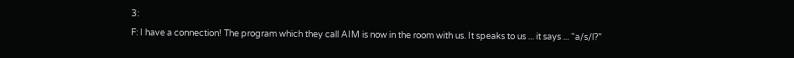3:
F: I have a connection! The program which they call AIM is now in the room with us. It speaks to us ... it says ... “a/s/l?”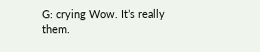G: crying Wow. It’s really them.